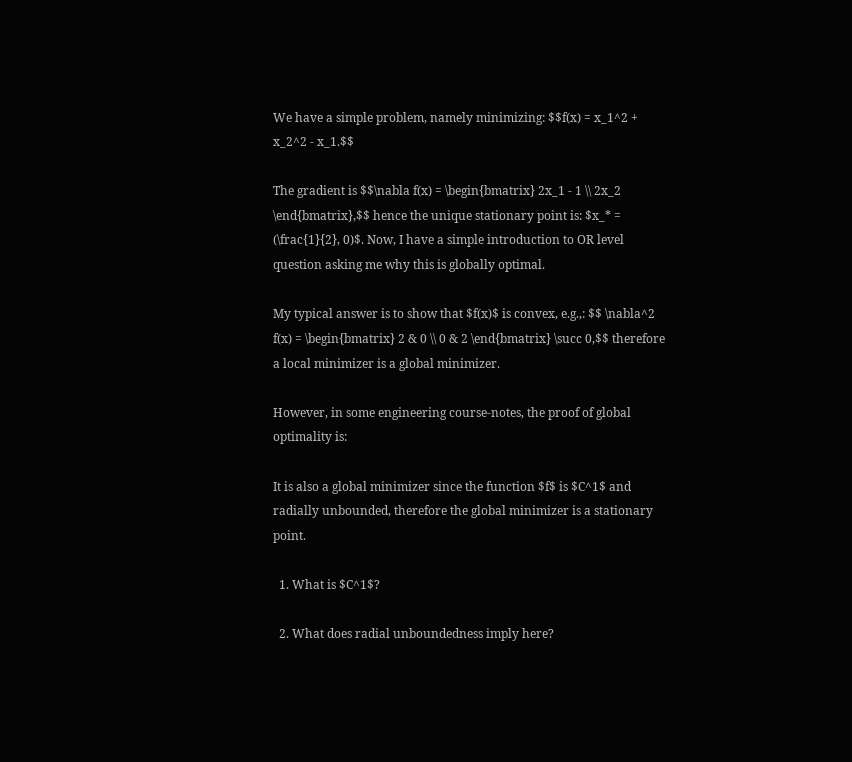We have a simple problem, namely minimizing: $$f(x) = x_1^2 + x_2^2 - x_1.$$

The gradient is $$\nabla f(x) = \begin{bmatrix} 2x_1 - 1 \\ 2x_2 \end{bmatrix},$$ hence the unique stationary point is: $x_* = (\frac{1}{2}, 0)$. Now, I have a simple introduction to OR level question asking me why this is globally optimal.

My typical answer is to show that $f(x)$ is convex, e.g.,: $$ \nabla^2 f(x) = \begin{bmatrix} 2 & 0 \\ 0 & 2 \end{bmatrix} \succ 0,$$ therefore a local minimizer is a global minimizer.

However, in some engineering course-notes, the proof of global optimality is:

It is also a global minimizer since the function $f$ is $C^1$ and radially unbounded, therefore the global minimizer is a stationary point.

  1. What is $C^1$?

  2. What does radial unboundedness imply here?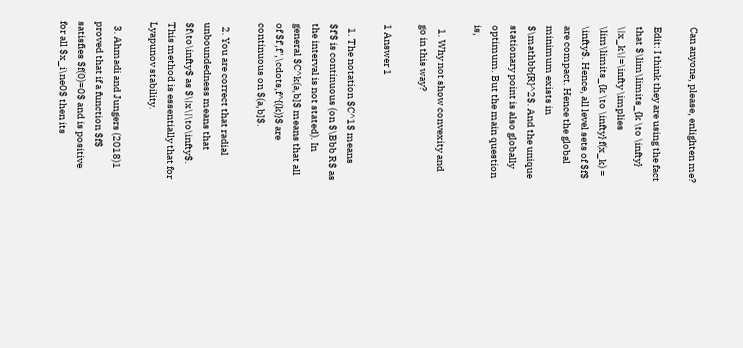Can anyone, please, enlighten me?

Edit: I think they are using the fact that $\lim\limits_{k \to \infty} \|x_k\|=\infty \implies \lim\limits_{k \to \infty} f(x_k) = \infty$. Hence, all level sets of $f$ are compact. Hence the global minimum exists in $\mathbb{R}^2$. And the unique stationary point is also globally optimum. But the main question is,

  1. Why not show convexity and go in this way?

1 Answer 1

  1. The notation $C^1$ means $f'$ is continuous (on $\Bbb R$ as the interval is not stated). In general $C^k(a,b]$ means that all of $f',f'',\cdots,f^{(k)}$ are continuous on $(a,b]$.

  2. You are correct that radial unboundedness means that $f\to\infty$ as $\|x\|\to\infty$. This method is essentially that for Lyapunov stability.

  3. Ahmadi and Jungers (2018)1 proved that if a function $f$ satisfies $f(0)=0$ and is positive for all $x_i\ne0$ then its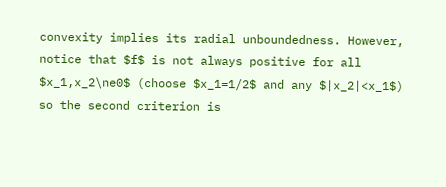convexity implies its radial unboundedness. However, notice that $f$ is not always positive for all $x_1,x_2\ne0$ (choose $x_1=1/2$ and any $|x_2|<x_1$) so the second criterion is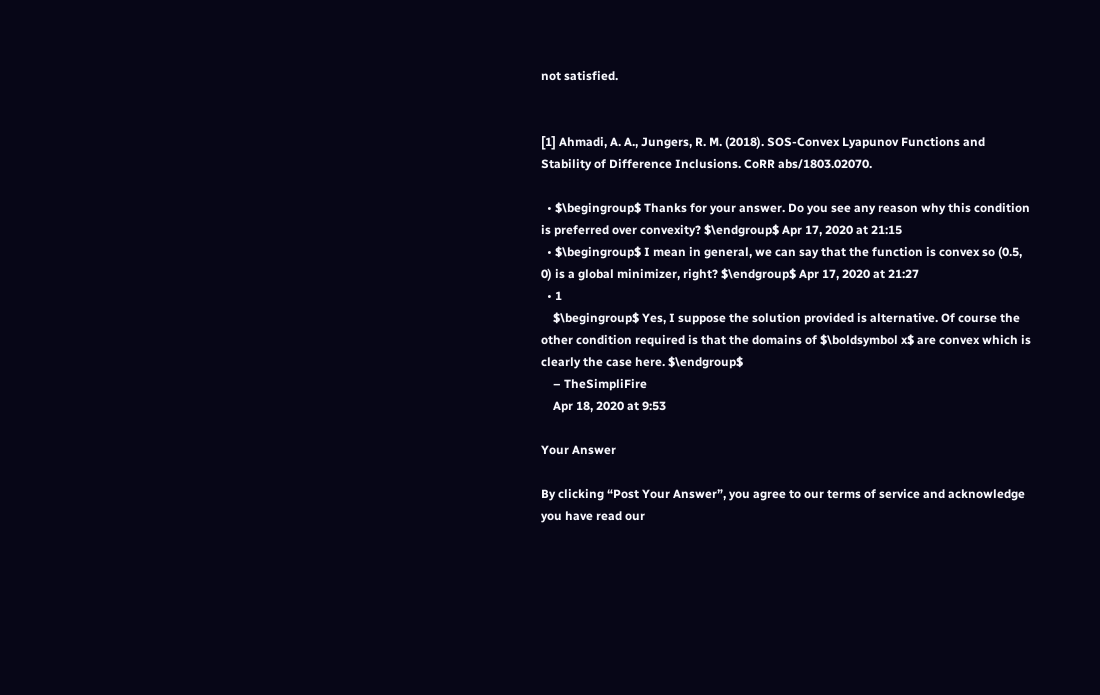not satisfied.


[1] Ahmadi, A. A., Jungers, R. M. (2018). SOS-Convex Lyapunov Functions and Stability of Difference Inclusions. CoRR abs/1803.02070.

  • $\begingroup$ Thanks for your answer. Do you see any reason why this condition is preferred over convexity? $\endgroup$ Apr 17, 2020 at 21:15
  • $\begingroup$ I mean in general, we can say that the function is convex so (0.5, 0) is a global minimizer, right? $\endgroup$ Apr 17, 2020 at 21:27
  • 1
    $\begingroup$ Yes, I suppose the solution provided is alternative. Of course the other condition required is that the domains of $\boldsymbol x$ are convex which is clearly the case here. $\endgroup$
    – TheSimpliFire
    Apr 18, 2020 at 9:53

Your Answer

By clicking “Post Your Answer”, you agree to our terms of service and acknowledge you have read our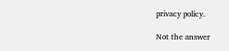privacy policy.

Not the answer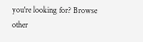you're looking for? Browse other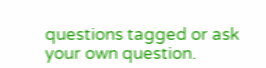questions tagged or ask your own question.